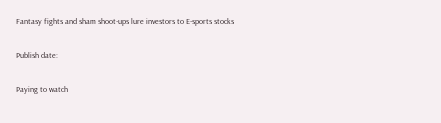Fantasy fights and sham shoot-ups lure investors to E-sports stocks

Publish date:

Paying to watch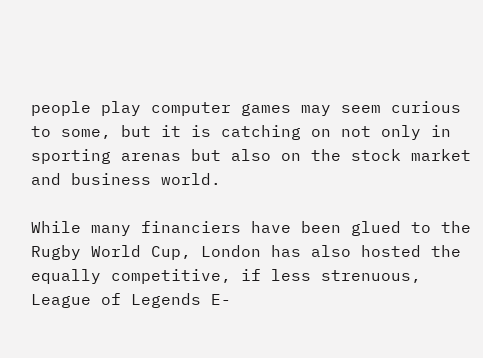people play computer games may seem curious to some, but it is catching on not only in sporting arenas but also on the stock market and business world.

While many financiers have been glued to the Rugby World Cup, London has also hosted the equally competitive, if less strenuous, League of Legends E-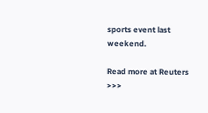sports event last weekend.

Read more at Reuters >>>